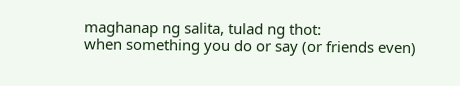maghanap ng salita, tulad ng thot:
when something you do or say (or friends even)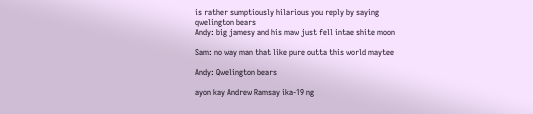is rather sumptiously hilarious you reply by saying qwelington bears
Andy: big jamesy and his maw just fell intae shite moon

Sam: no way man that like pure outta this world maytee

Andy: Qwelington bears

ayon kay Andrew Ramsay ika-19 ng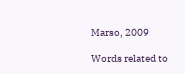Marso, 2009

Words related to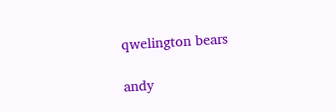qwelington bears

andy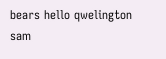bears hello qwelington sam